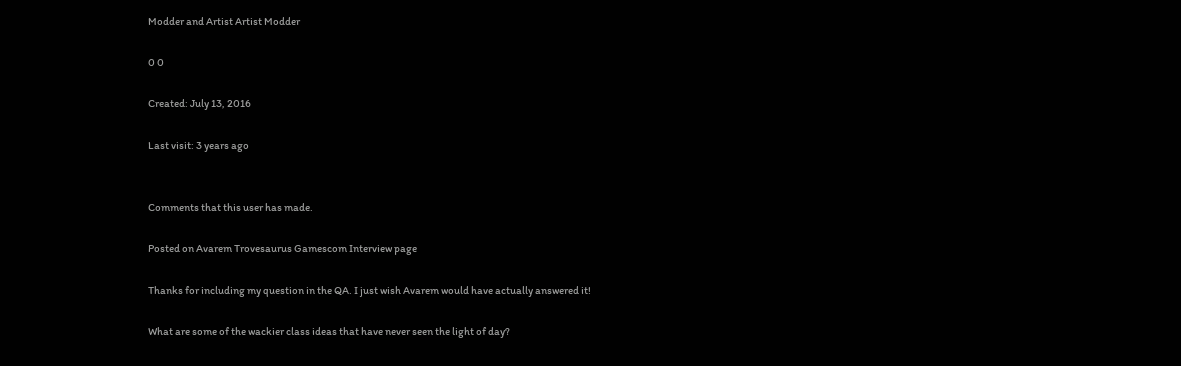Modder and Artist Artist Modder

0 0

Created: July 13, 2016

Last visit: 3 years ago


Comments that this user has made.

Posted on Avarem Trovesaurus Gamescom Interview page

Thanks for including my question in the QA. I just wish Avarem would have actually answered it!

What are some of the wackier class ideas that have never seen the light of day?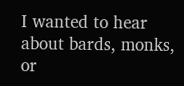I wanted to hear about bards, monks, or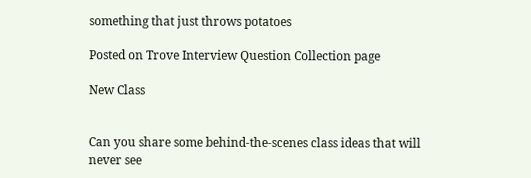something that just throws potatoes

Posted on Trove Interview Question Collection page

New Class


Can you share some behind-the-scenes class ideas that will never see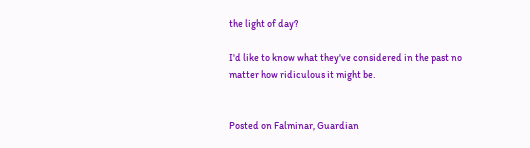the light of day?

I'd like to know what they've considered in the past no matter how ridiculous it might be.


Posted on Falminar, Guardian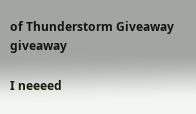of Thunderstorm Giveaway giveaway

I neeeed